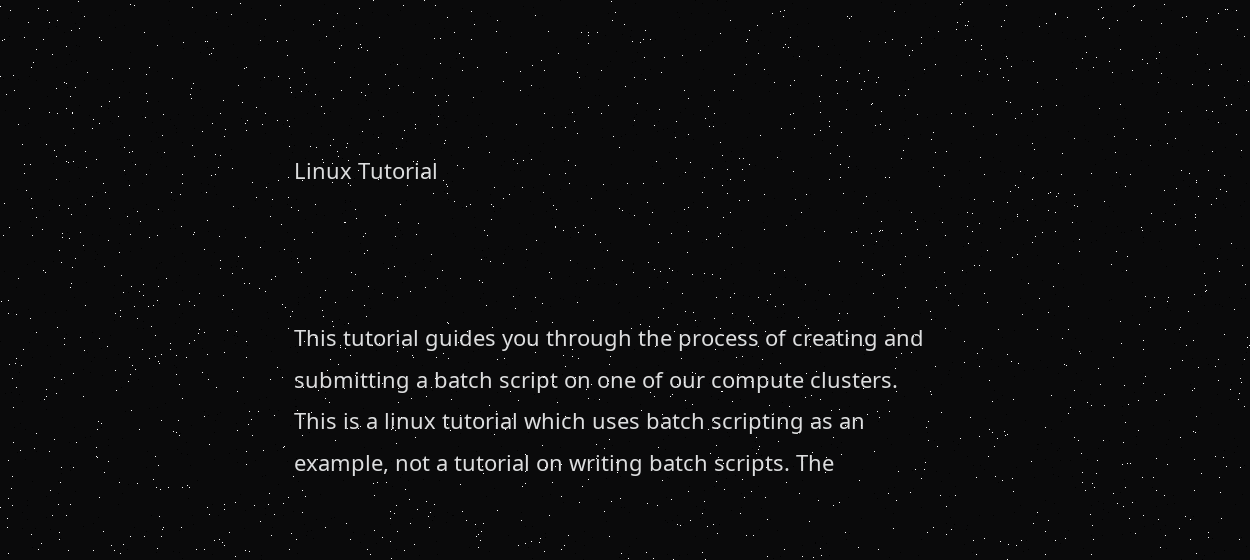Linux Tutorial



This tutorial guides you through the process of creating and submitting a batch script on one of our compute clusters. This is a linux tutorial which uses batch scripting as an example, not a tutorial on writing batch scripts. The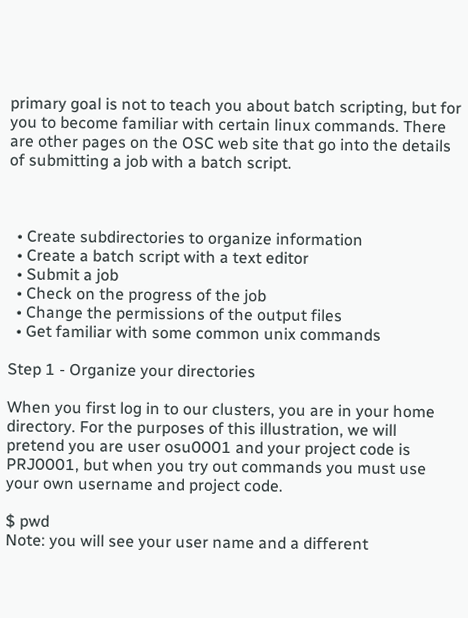primary goal is not to teach you about batch scripting, but for you to become familiar with certain linux commands. There are other pages on the OSC web site that go into the details of submitting a job with a batch script.



  • Create subdirectories to organize information
  • Create a batch script with a text editor
  • Submit a job
  • Check on the progress of the job
  • Change the permissions of the output files
  • Get familiar with some common unix commands

Step 1 - Organize your directories

When you first log in to our clusters, you are in your home directory. For the purposes of this illustration, we will pretend you are user osu0001 and your project code is PRJ0001, but when you try out commands you must use your own username and project code.

$ pwd
Note: you will see your user name and a different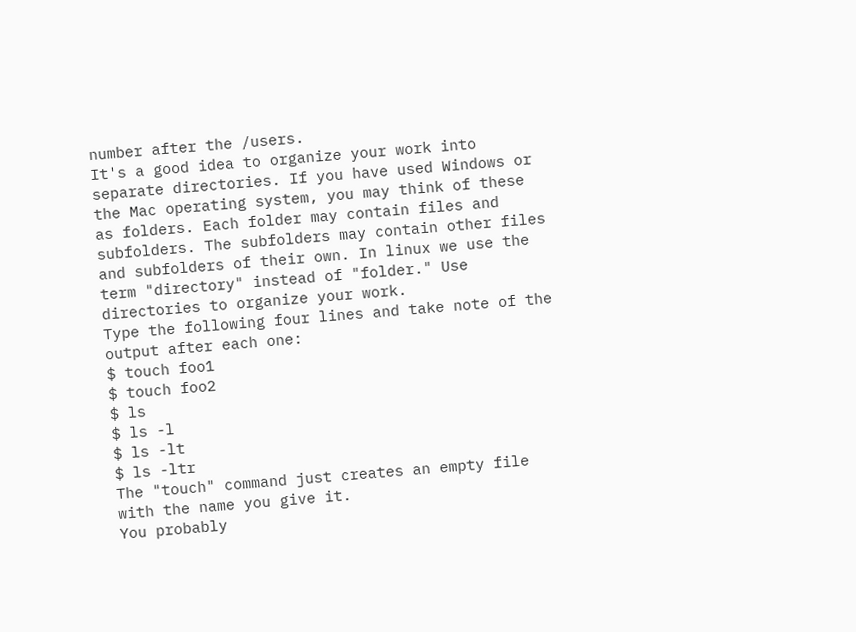number after the /users.
It's a good idea to organize your work into separate directories. If you have used Windows or the Mac operating system, you may think of these as folders. Each folder may contain files and subfolders. The subfolders may contain other files and subfolders of their own. In linux we use the term "directory" instead of "folder." Use directories to organize your work.
Type the following four lines and take note of the output after each one:
$ touch foo1
$ touch foo2
$ ls
$ ls -l
$ ls -lt
$ ls -ltr
The "touch" command just creates an empty file with the name you give it.
You probably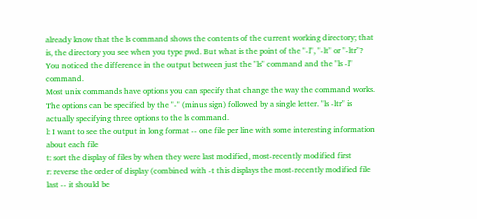already know that the ls command shows the contents of the current working directory; that is, the directory you see when you type pwd. But what is the point of the "-l", "-lt" or "-ltr"? You noticed the difference in the output between just the "ls" command and the "ls -l" command.
Most unix commands have options you can specify that change the way the command works. The options can be specified by the "-" (minus sign) followed by a single letter. "ls -ltr" is actually specifying three options to the ls command.
l: I want to see the output in long format -- one file per line with some interesting information about each file
t: sort the display of files by when they were last modified, most-recently modified first
r: reverse the order of display (combined with -t this displays the most-recently modified file last -- it should be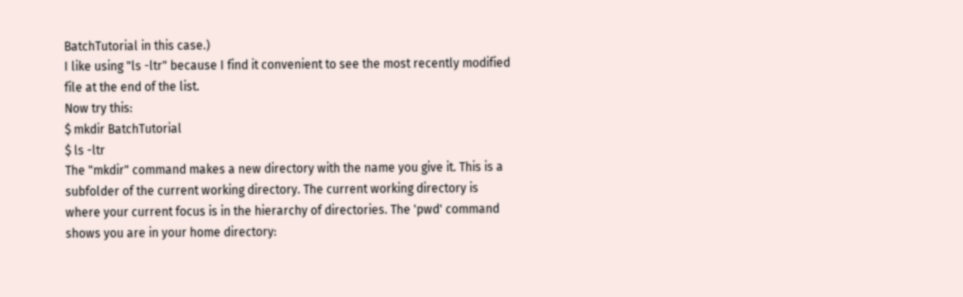BatchTutorial in this case.)
I like using "ls -ltr" because I find it convenient to see the most recently modified file at the end of the list.
Now try this:
$ mkdir BatchTutorial
$ ls -ltr
The "mkdir" command makes a new directory with the name you give it. This is a subfolder of the current working directory. The current working directory is where your current focus is in the hierarchy of directories. The 'pwd' command shows you are in your home directory: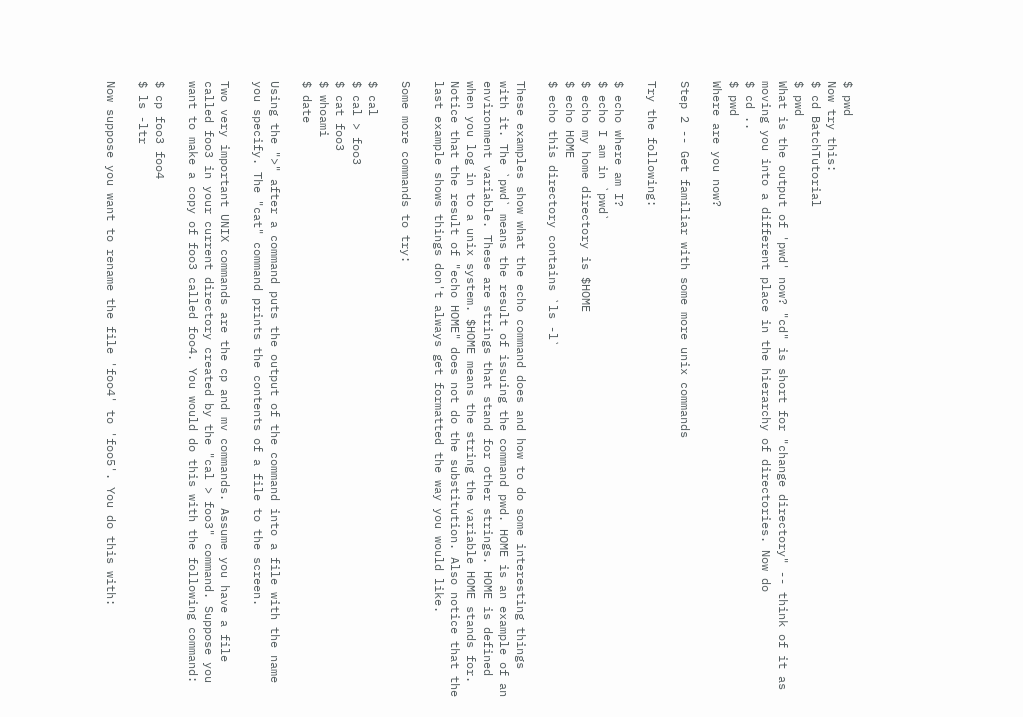$ pwd
Now try this:
$ cd BatchTutorial
$ pwd
What is the output of 'pwd' now? "cd" is short for "change directory" -- think of it as moving you into a different place in the hierarchy of directories. Now do
$ cd ..
$ pwd
Where are you now?

Step 2 -- Get familiar with some more unix commands

Try the following:

$ echo where am I?
$ echo I am in `pwd`
$ echo my home directory is $HOME
$ echo HOME
$ echo this directory contains `ls -l`

These examples show what the echo command does and how to do some interesting things with it. The `pwd` means the result of issuing the command pwd. HOME is an example of an environment variable. These are strings that stand for other strings. HOME is defined when you log in to a unix system. $HOME means the string the variable HOME stands for. Notice that the result of "echo HOME" does not do the substitution. Also notice that the last example shows things don't always get formatted the way you would like.

Some more commands to try:

$ cal
$ cal > foo3
$ cat foo3
$ whoami
$ date

Using the ">" after a command puts the output of the command into a file with the name you specify. The "cat" command prints the contents of a file to the screen.

Two very important UNIX commands are the cp and mv commands. Assume you have a file called foo3 in your current directory created by the "cal > foo3" command. Suppose you want to make a copy of foo3 called foo4. You would do this with the following command:

$ cp foo3 foo4
$ ls -ltr

Now suppose you want to rename the file 'foo4' to 'foo5'. You do this with: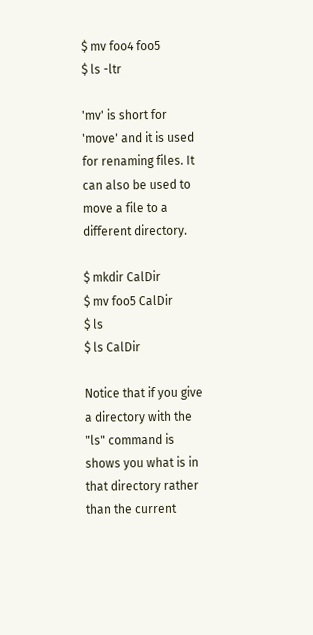$ mv foo4 foo5
$ ls -ltr

'mv' is short for 'move' and it is used for renaming files. It can also be used to move a file to a different directory.

$ mkdir CalDir
$ mv foo5 CalDir
$ ls
$ ls CalDir

Notice that if you give a directory with the "ls" command is shows you what is in that directory rather than the current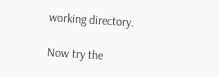working directory.

Now try the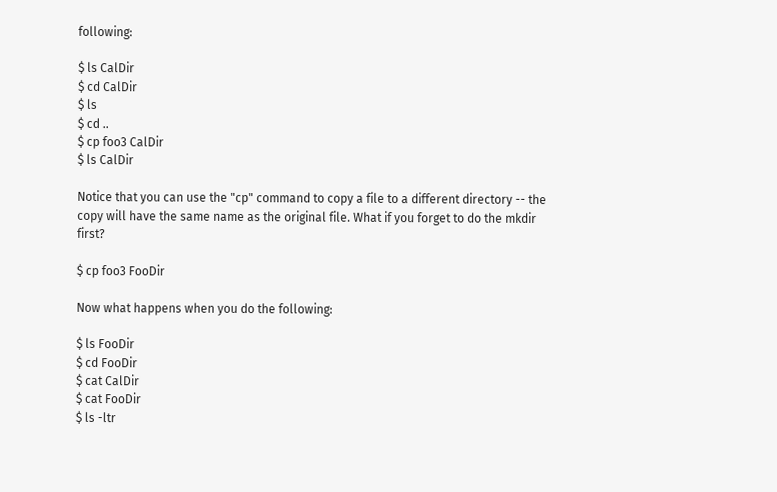following:

$ ls CalDir
$ cd CalDir
$ ls
$ cd ..
$ cp foo3 CalDir
$ ls CalDir

Notice that you can use the "cp" command to copy a file to a different directory -- the copy will have the same name as the original file. What if you forget to do the mkdir first?

$ cp foo3 FooDir

Now what happens when you do the following:

$ ls FooDir
$ cd FooDir
$ cat CalDir
$ cat FooDir
$ ls -ltr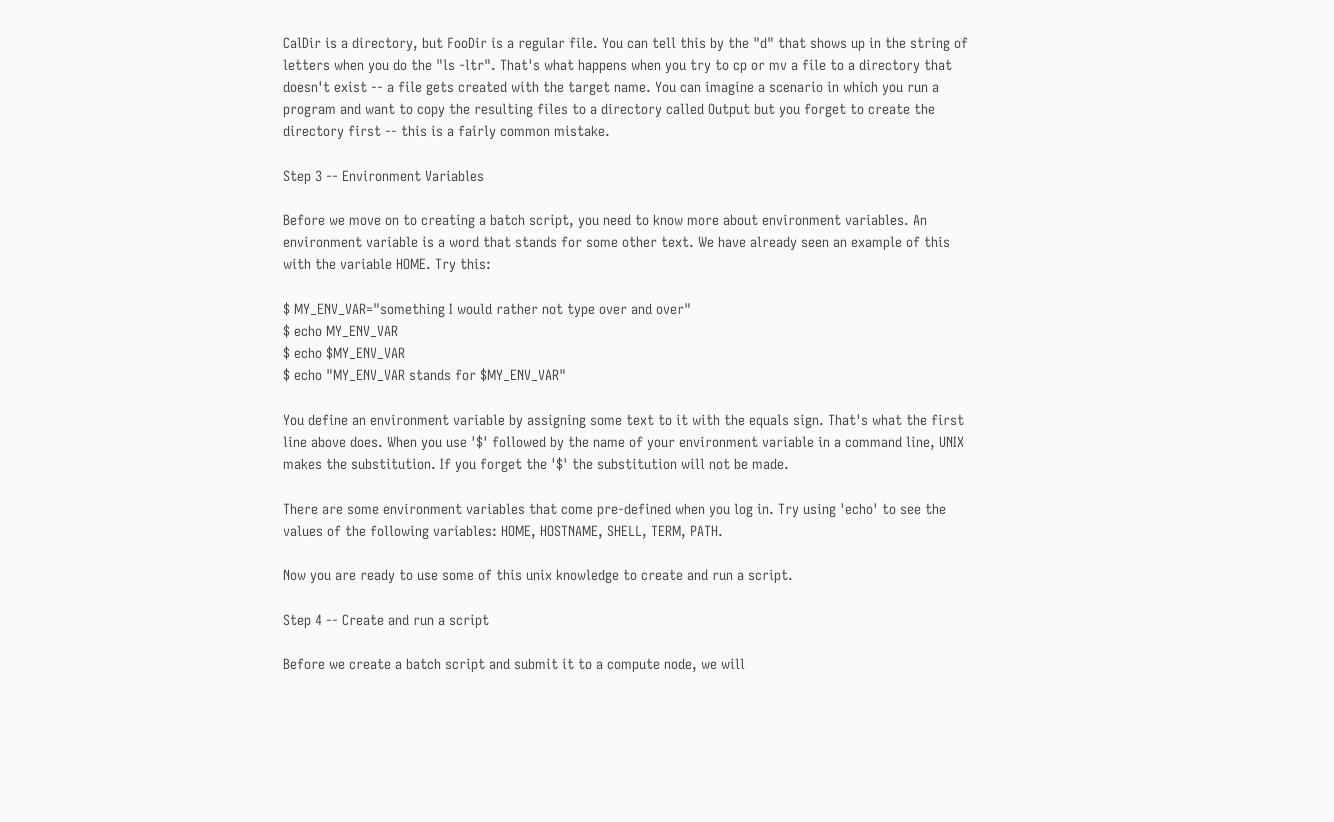CalDir is a directory, but FooDir is a regular file. You can tell this by the "d" that shows up in the string of letters when you do the "ls -ltr". That's what happens when you try to cp or mv a file to a directory that doesn't exist -- a file gets created with the target name. You can imagine a scenario in which you run a program and want to copy the resulting files to a directory called Output but you forget to create the directory first -- this is a fairly common mistake.

Step 3 -- Environment Variables

Before we move on to creating a batch script, you need to know more about environment variables. An environment variable is a word that stands for some other text. We have already seen an example of this with the variable HOME. Try this:

$ MY_ENV_VAR="something I would rather not type over and over"
$ echo MY_ENV_VAR
$ echo $MY_ENV_VAR
$ echo "MY_ENV_VAR stands for $MY_ENV_VAR"

You define an environment variable by assigning some text to it with the equals sign. That's what the first line above does. When you use '$' followed by the name of your environment variable in a command line, UNIX makes the substitution. If you forget the '$' the substitution will not be made.

There are some environment variables that come pre-defined when you log in. Try using 'echo' to see the values of the following variables: HOME, HOSTNAME, SHELL, TERM, PATH.

Now you are ready to use some of this unix knowledge to create and run a script.

Step 4 -- Create and run a script

Before we create a batch script and submit it to a compute node, we will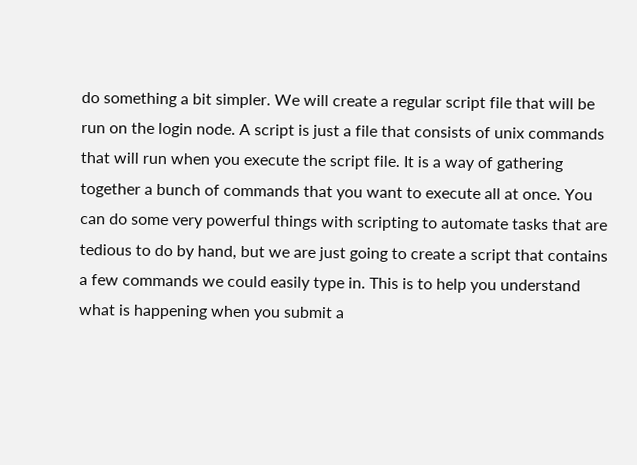do something a bit simpler. We will create a regular script file that will be run on the login node. A script is just a file that consists of unix commands that will run when you execute the script file. It is a way of gathering together a bunch of commands that you want to execute all at once. You can do some very powerful things with scripting to automate tasks that are tedious to do by hand, but we are just going to create a script that contains a few commands we could easily type in. This is to help you understand what is happening when you submit a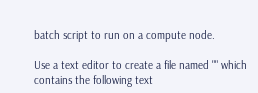batch script to run on a compute node.

Use a text editor to create a file named "" which contains the following text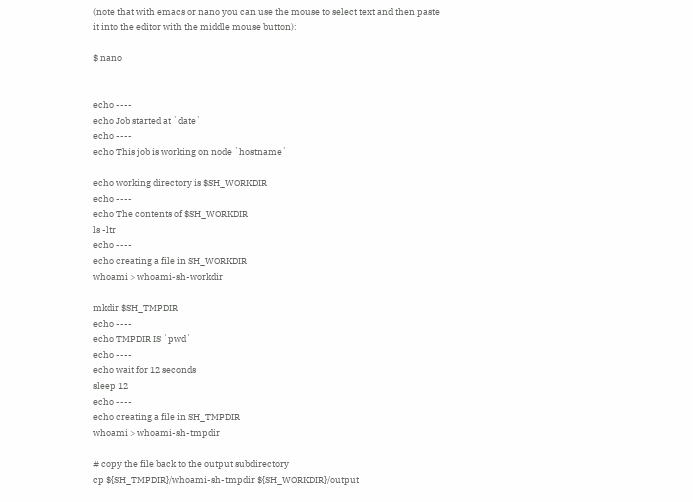(note that with emacs or nano you can use the mouse to select text and then paste it into the editor with the middle mouse button):

$ nano


echo ----
echo Job started at `date`
echo ----
echo This job is working on node `hostname`

echo working directory is $SH_WORKDIR
echo ----
echo The contents of $SH_WORKDIR
ls -ltr
echo ----
echo creating a file in SH_WORKDIR
whoami > whoami-sh-workdir

mkdir $SH_TMPDIR
echo ----
echo TMPDIR IS `pwd`
echo ----
echo wait for 12 seconds
sleep 12
echo ----
echo creating a file in SH_TMPDIR
whoami > whoami-sh-tmpdir

# copy the file back to the output subdirectory
cp ${SH_TMPDIR}/whoami-sh-tmpdir ${SH_WORKDIR}/output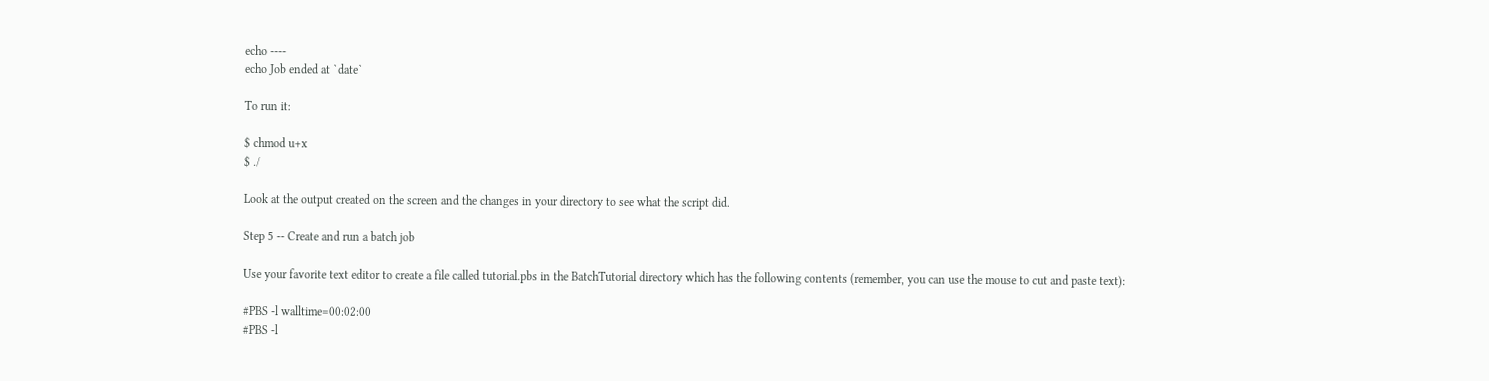echo ----
echo Job ended at `date`

To run it:

$ chmod u+x
$ ./

Look at the output created on the screen and the changes in your directory to see what the script did.

Step 5 -- Create and run a batch job

Use your favorite text editor to create a file called tutorial.pbs in the BatchTutorial directory which has the following contents (remember, you can use the mouse to cut and paste text):

#PBS -l walltime=00:02:00
#PBS -l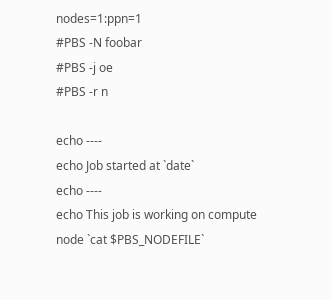nodes=1:ppn=1
#PBS -N foobar
#PBS -j oe
#PBS -r n

echo ----
echo Job started at `date`
echo ----
echo This job is working on compute node `cat $PBS_NODEFILE`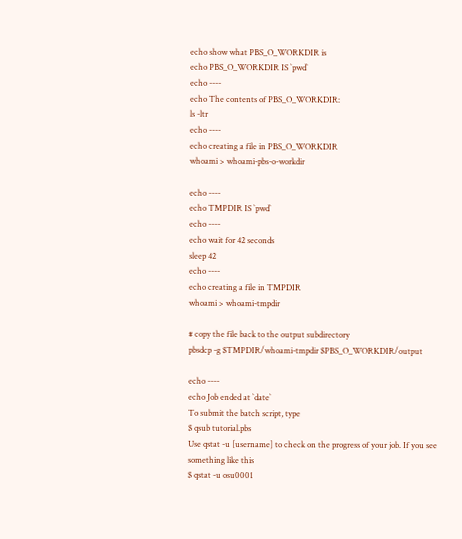echo show what PBS_O_WORKDIR is
echo PBS_O_WORKDIR IS `pwd`
echo ----
echo The contents of PBS_O_WORKDIR:
ls -ltr
echo ----
echo creating a file in PBS_O_WORKDIR
whoami > whoami-pbs-o-workdir

echo ----
echo TMPDIR IS `pwd`
echo ----
echo wait for 42 seconds
sleep 42
echo ----
echo creating a file in TMPDIR
whoami > whoami-tmpdir

# copy the file back to the output subdirectory
pbsdcp -g $TMPDIR/whoami-tmpdir $PBS_O_WORKDIR/output

echo ----
echo Job ended at `date`
To submit the batch script, type
$ qsub tutorial.pbs
Use qstat -u [username] to check on the progress of your job. If you see something like this
$ qstat -u osu0001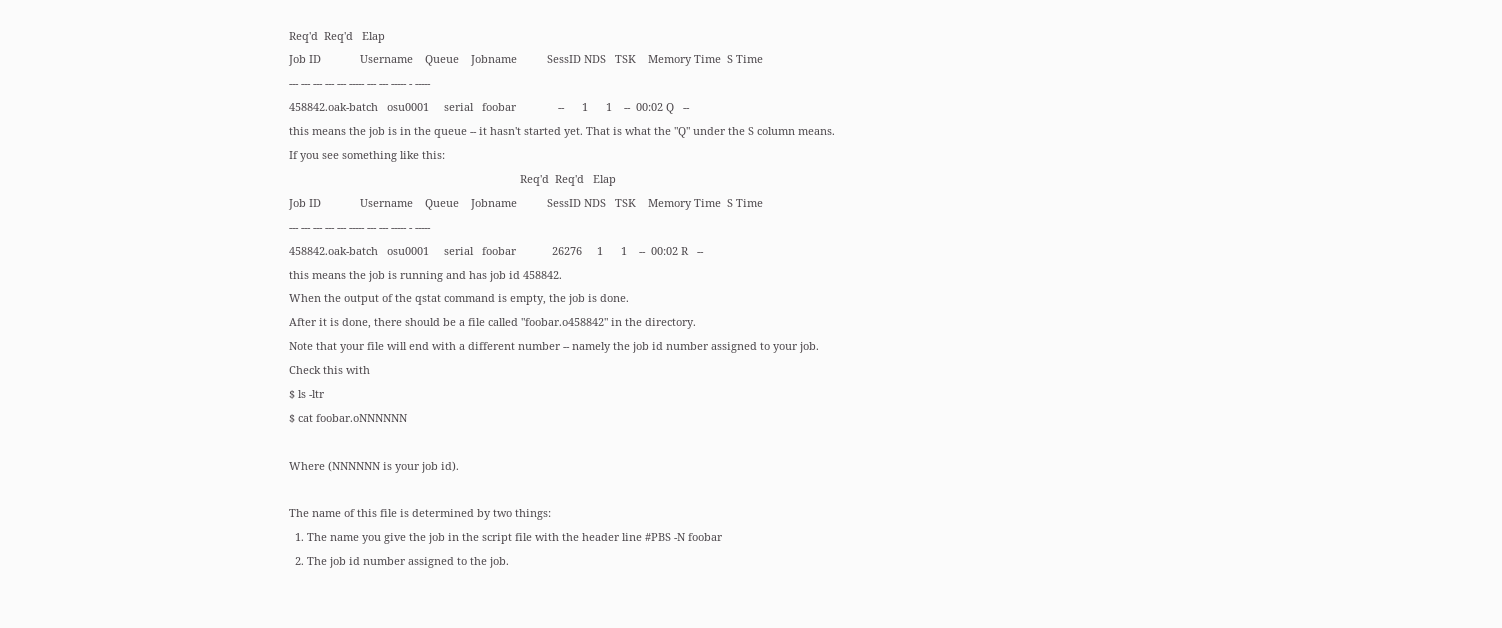Req'd  Req'd   Elap
Job ID             Username    Queue    Jobname          SessID NDS   TSK    Memory Time  S Time
--- --- --- --- --- ----- --- --- ----- - -----
458842.oak-batch   osu0001     serial   foobar              --      1      1    --  00:02 Q   --
this means the job is in the queue -- it hasn't started yet. That is what the "Q" under the S column means.
If you see something like this:
                                                                             Req'd  Req'd   Elap
Job ID             Username    Queue    Jobname          SessID NDS   TSK    Memory Time  S Time
--- --- --- --- --- ----- --- --- ----- - -----
458842.oak-batch   osu0001     serial   foobar            26276     1      1    --  00:02 R   --
this means the job is running and has job id 458842.
When the output of the qstat command is empty, the job is done.
After it is done, there should be a file called "foobar.o458842" in the directory.
Note that your file will end with a different number -- namely the job id number assigned to your job.
Check this with
$ ls -ltr
$ cat foobar.oNNNNNN

Where (NNNNNN is your job id).

The name of this file is determined by two things:
  1. The name you give the job in the script file with the header line #PBS -N foobar
  2. The job id number assigned to the job.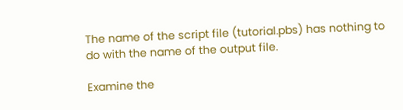The name of the script file (tutorial.pbs) has nothing to do with the name of the output file.

Examine the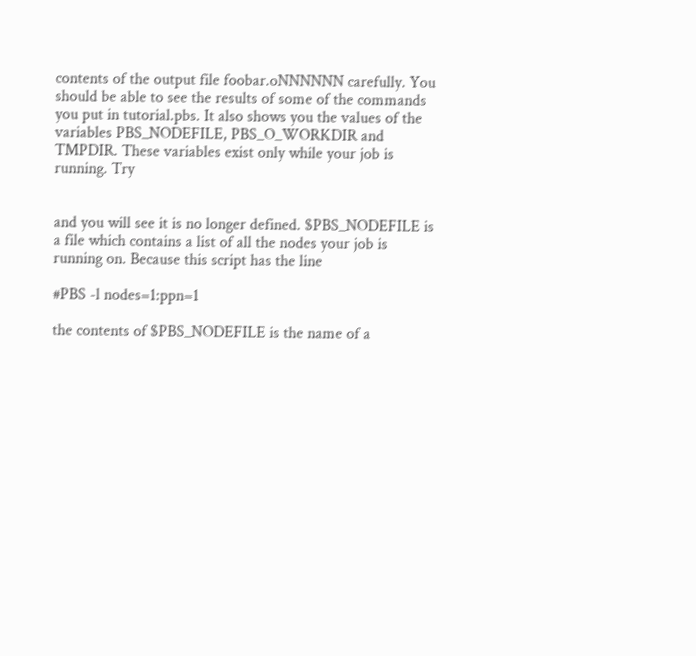contents of the output file foobar.oNNNNNN carefully. You should be able to see the results of some of the commands you put in tutorial.pbs. It also shows you the values of the variables PBS_NODEFILE, PBS_O_WORKDIR and TMPDIR. These variables exist only while your job is running. Try


and you will see it is no longer defined. $PBS_NODEFILE is a file which contains a list of all the nodes your job is running on. Because this script has the line

#PBS -l nodes=1:ppn=1

the contents of $PBS_NODEFILE is the name of a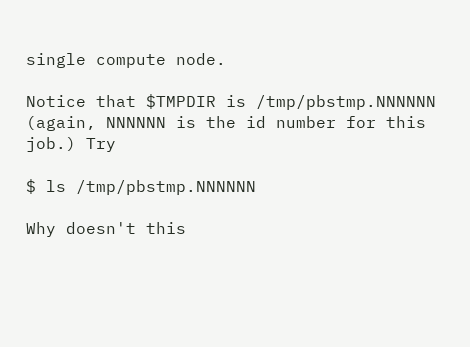single compute node.

Notice that $TMPDIR is /tmp/pbstmp.NNNNNN (again, NNNNNN is the id number for this job.) Try

$ ls /tmp/pbstmp.NNNNNN

Why doesn't this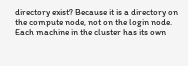directory exist? Because it is a directory on the compute node, not on the login node. Each machine in the cluster has its own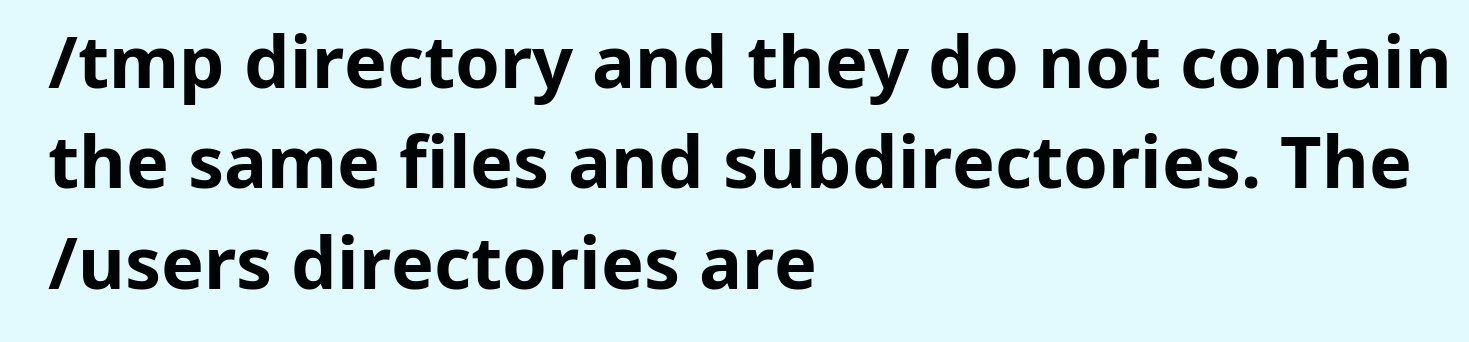/tmp directory and they do not contain the same files and subdirectories. The /users directories are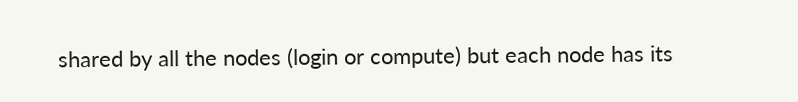shared by all the nodes (login or compute) but each node has its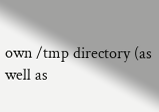own /tmp directory (as well as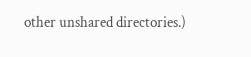other unshared directories.)